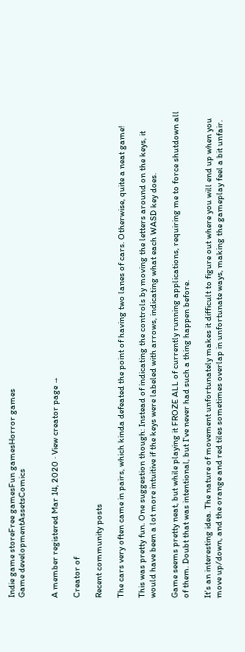Indie game storeFree gamesFun gamesHorror games
Game developmentAssetsComics


A member registered Mar 14, 2020 · View creator page →

Creator of

Recent community posts

The cars very often came in pairs, which kinda defeated the point of having two lanes of cars. Otherwise, quite a neat game!

This was pretty fun. One suggestion though: Instead of indicating the controls by moving the letters around on the keys, it would have been a lot more intuitive if the keys were labeled with arrows, indicating what each WASD key does.

Game seems pretty neat, but while playing it FROZE ALL of currently running applications, requiring me to force shutdown all of them. Doubt that was intentional, but I've never had such a thing happen before.

It's an interesting idea. The nature of movement unfortunately makes it difficult to figure out where you will end up when you move up/down, and the orange and red tiles sometimes overlap in unfortunate ways, making the gameplay feel a bit unfair.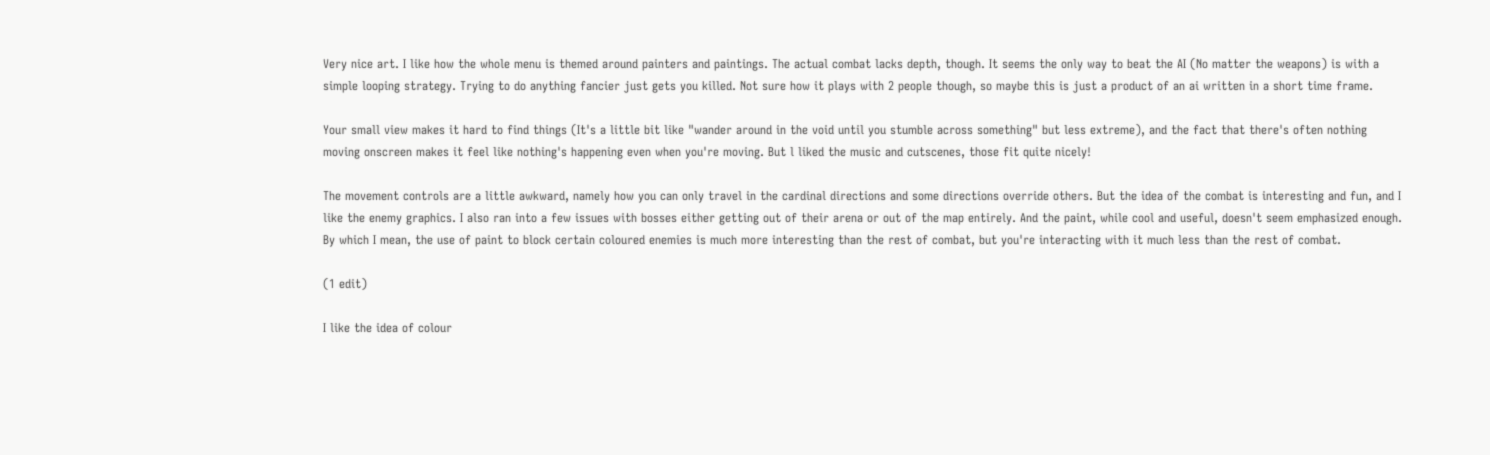Very nice art. I like how the whole menu is themed around painters and paintings. The actual combat lacks depth, though. It seems the only way to beat the AI (No matter the weapons) is with a simple looping strategy. Trying to do anything fancier just gets you killed. Not sure how it plays with 2 people though, so maybe this is just a product of an ai written in a short time frame.

Your small view makes it hard to find things (It's a little bit like "wander around in the void until you stumble across something" but less extreme), and the fact that there's often nothing moving onscreen makes it feel like nothing's happening even when you're moving. But l liked the music and cutscenes, those fit quite nicely!

The movement controls are a little awkward, namely how you can only travel in the cardinal directions and some directions override others. But the idea of the combat is interesting and fun, and I like the enemy graphics. I also ran into a few issues with bosses either getting out of their arena or out of the map entirely. And the paint, while cool and useful, doesn't seem emphasized enough. By which I mean, the use of paint to block certain coloured enemies is much more interesting than the rest of combat, but you're interacting with it much less than the rest of combat.

(1 edit)

I like the idea of colour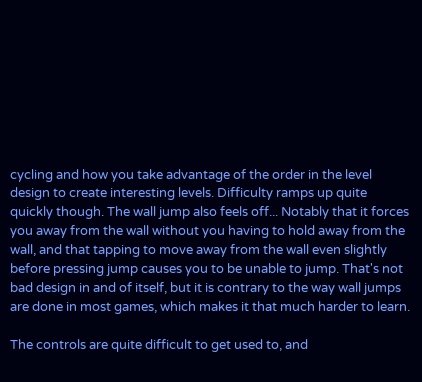cycling and how you take advantage of the order in the level design to create interesting levels. Difficulty ramps up quite quickly though. The wall jump also feels off... Notably that it forces you away from the wall without you having to hold away from the wall, and that tapping to move away from the wall even slightly before pressing jump causes you to be unable to jump. That's not bad design in and of itself, but it is contrary to the way wall jumps are done in most games, which makes it that much harder to learn.

The controls are quite difficult to get used to, and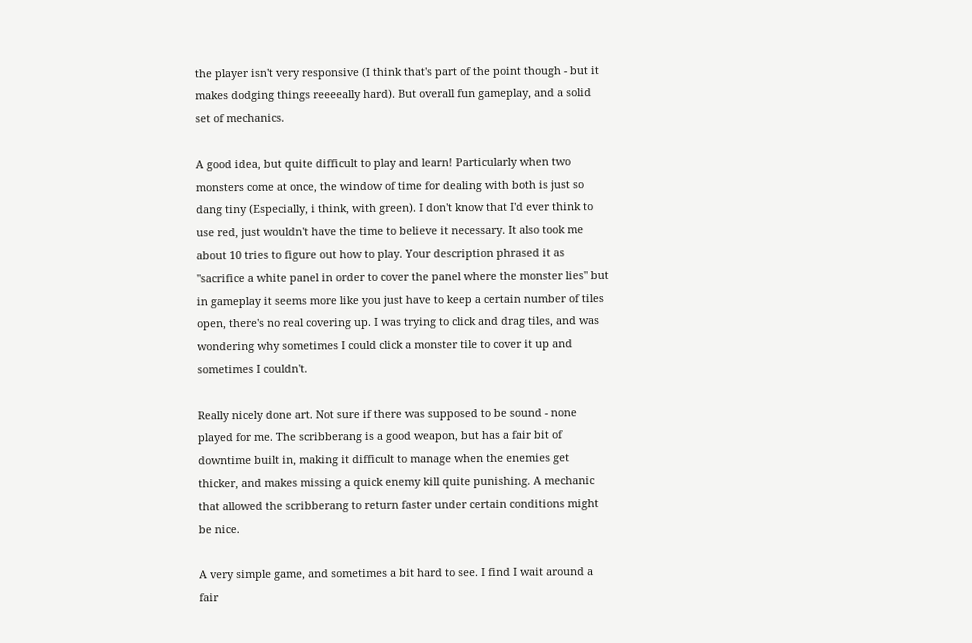the player isn't very responsive (I think that's part of the point though - but it makes dodging things reeeeally hard). But overall fun gameplay, and a solid set of mechanics.

A good idea, but quite difficult to play and learn! Particularly when two monsters come at once, the window of time for dealing with both is just so dang tiny (Especially, i think, with green). I don't know that I'd ever think to use red, just wouldn't have the time to believe it necessary. It also took me about 10 tries to figure out how to play. Your description phrased it as "sacrifice a white panel in order to cover the panel where the monster lies" but in gameplay it seems more like you just have to keep a certain number of tiles open, there's no real covering up. I was trying to click and drag tiles, and was wondering why sometimes I could click a monster tile to cover it up and sometimes I couldn't.

Really nicely done art. Not sure if there was supposed to be sound - none played for me. The scribberang is a good weapon, but has a fair bit of downtime built in, making it difficult to manage when the enemies get thicker, and makes missing a quick enemy kill quite punishing. A mechanic that allowed the scribberang to return faster under certain conditions might be nice.

A very simple game, and sometimes a bit hard to see. I find I wait around a fair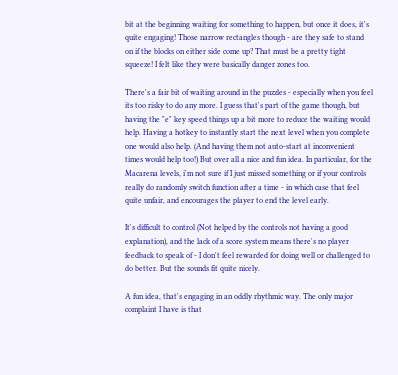bit at the beginning waiting for something to happen, but once it does, it's quite engaging! Those narrow rectangles though - are they safe to stand on if the blocks on either side come up? That must be a pretty tight squeeze! I felt like they were basically danger zones too.

There's a fair bit of waiting around in the puzzles - especially when you feel its too risky to do any more. I guess that's part of the game though, but having the "e" key speed things up a bit more to reduce the waiting would help. Having a hotkey to instantly start the next level when you complete one would also help. (And having them not auto-start at inconvenient times would help too!) But over all a nice and fun idea. In particular, for the Macarena levels, i'm not sure if I just missed something or if your controls really do randomly switch function after a time - in which case that feel quite unfair, and encourages the player to end the level early.

It's difficult to control (Not helped by the controls not having a good explanation), and the lack of a score system means there's no player feedback to speak of - I don't feel rewarded for doing well or challenged to do better. But the sounds fit quite nicely.

A fun idea, that's engaging in an oddly rhythmic way. The only major complaint I have is that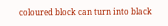coloured block can turn into black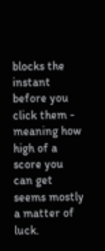blocks the instant before you click them - meaning how high of a score you can get seems mostly a matter of luck.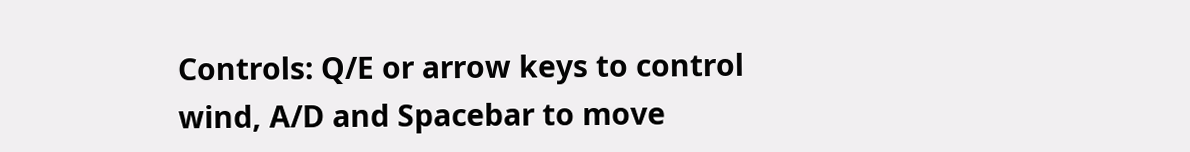Controls: Q/E or arrow keys to control wind, A/D and Spacebar to move